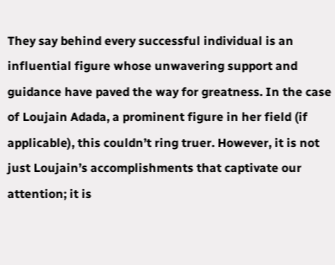They say behind every successful individual is an influential figure whose unwavering support and guidance have paved the way for greatness. In the case of Loujain Adada, a prominent figure in her field (if applicable), this couldn’t ring truer. However, it is not just Loujain’s accomplishments that captivate our attention; it is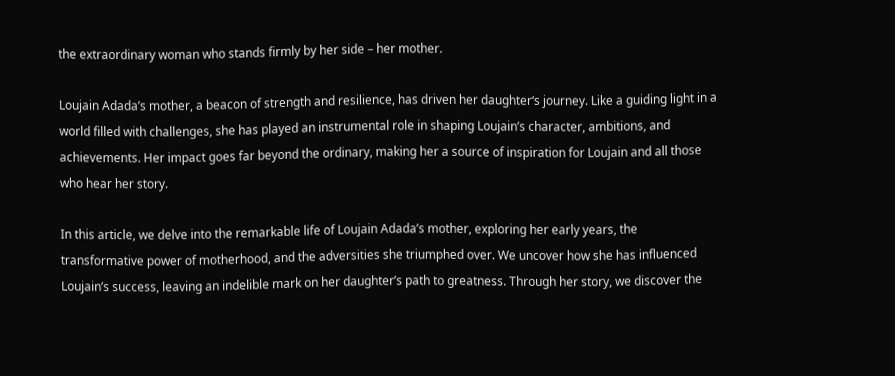the extraordinary woman who stands firmly by her side – her mother.

Loujain Adada’s mother, a beacon of strength and resilience, has driven her daughter‘s journey. Like a guiding light in a world filled with challenges, she has played an instrumental role in shaping Loujain’s character, ambitions, and achievements. Her impact goes far beyond the ordinary, making her a source of inspiration for Loujain and all those who hear her story.

In this article, we delve into the remarkable life of Loujain Adada’s mother, exploring her early years, the transformative power of motherhood, and the adversities she triumphed over. We uncover how she has influenced Loujain’s success, leaving an indelible mark on her daughter’s path to greatness. Through her story, we discover the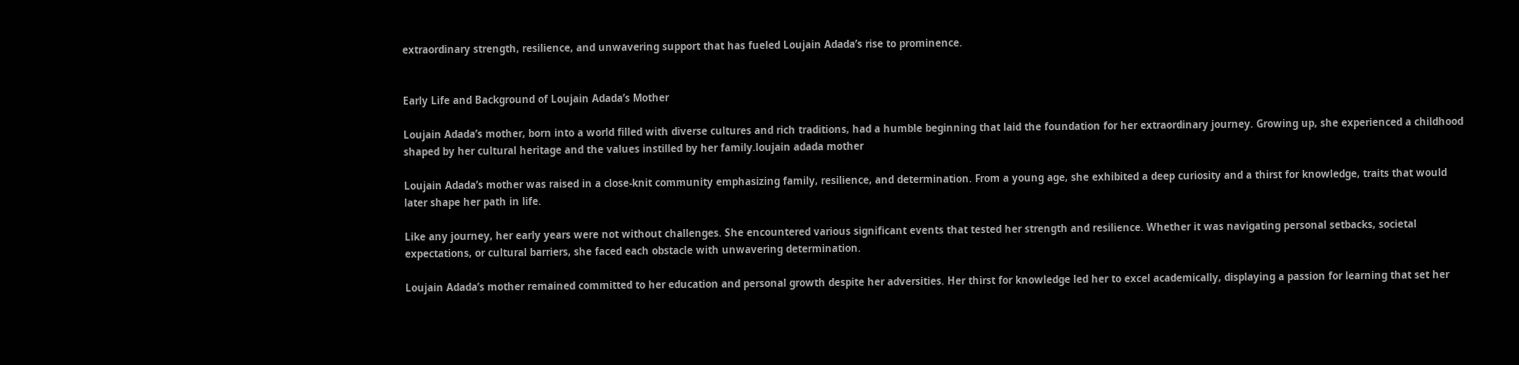extraordinary strength, resilience, and unwavering support that has fueled Loujain Adada’s rise to prominence.


Early Life and Background of Loujain Adada’s Mother

Loujain Adada’s mother, born into a world filled with diverse cultures and rich traditions, had a humble beginning that laid the foundation for her extraordinary journey. Growing up, she experienced a childhood shaped by her cultural heritage and the values instilled by her family.loujain adada mother

Loujain Adada’s mother was raised in a close-knit community emphasizing family, resilience, and determination. From a young age, she exhibited a deep curiosity and a thirst for knowledge, traits that would later shape her path in life.

Like any journey, her early years were not without challenges. She encountered various significant events that tested her strength and resilience. Whether it was navigating personal setbacks, societal expectations, or cultural barriers, she faced each obstacle with unwavering determination.

Loujain Adada’s mother remained committed to her education and personal growth despite her adversities. Her thirst for knowledge led her to excel academically, displaying a passion for learning that set her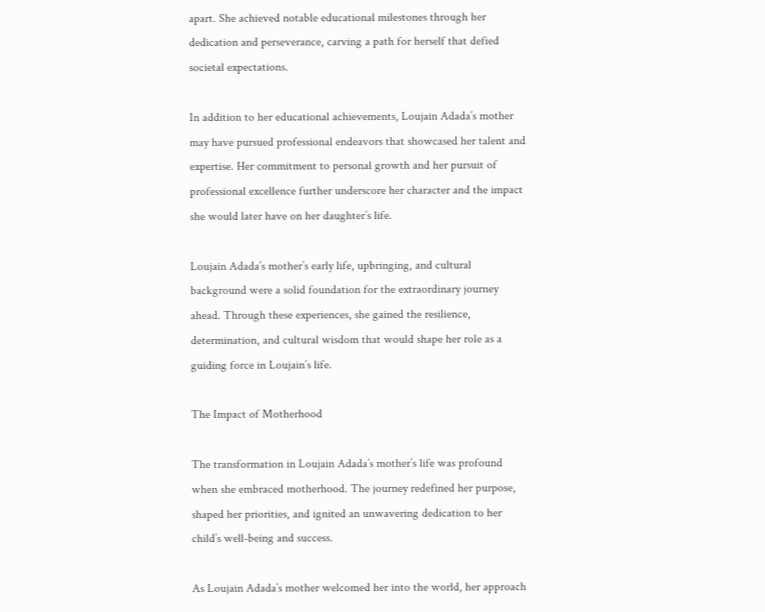apart. She achieved notable educational milestones through her dedication and perseverance, carving a path for herself that defied societal expectations.

In addition to her educational achievements, Loujain Adada’s mother may have pursued professional endeavors that showcased her talent and expertise. Her commitment to personal growth and her pursuit of professional excellence further underscore her character and the impact she would later have on her daughter’s life.

Loujain Adada’s mother’s early life, upbringing, and cultural background were a solid foundation for the extraordinary journey ahead. Through these experiences, she gained the resilience, determination, and cultural wisdom that would shape her role as a guiding force in Loujain’s life.

The Impact of Motherhood

The transformation in Loujain Adada’s mother’s life was profound when she embraced motherhood. The journey redefined her purpose, shaped her priorities, and ignited an unwavering dedication to her child’s well-being and success.

As Loujain Adada’s mother welcomed her into the world, her approach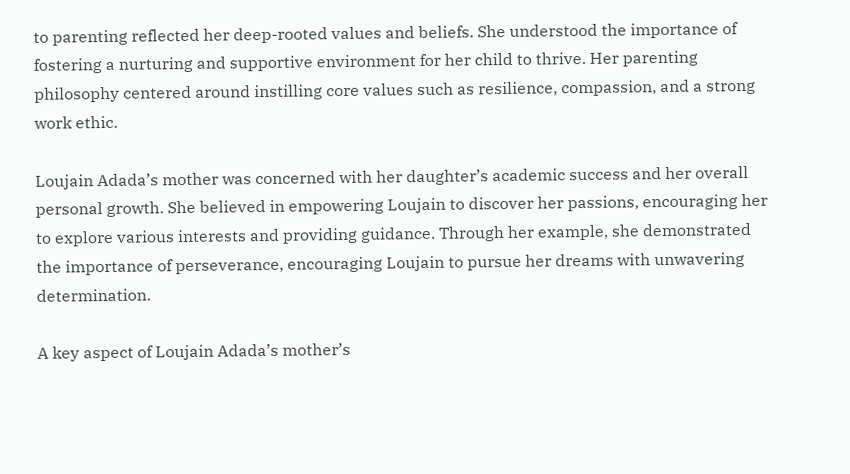to parenting reflected her deep-rooted values and beliefs. She understood the importance of fostering a nurturing and supportive environment for her child to thrive. Her parenting philosophy centered around instilling core values such as resilience, compassion, and a strong work ethic.

Loujain Adada’s mother was concerned with her daughter’s academic success and her overall personal growth. She believed in empowering Loujain to discover her passions, encouraging her to explore various interests and providing guidance. Through her example, she demonstrated the importance of perseverance, encouraging Loujain to pursue her dreams with unwavering determination.

A key aspect of Loujain Adada’s mother’s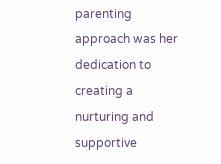parenting approach was her dedication to creating a nurturing and supportive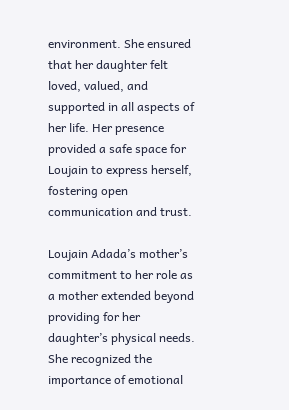environment. She ensured that her daughter felt loved, valued, and supported in all aspects of her life. Her presence provided a safe space for Loujain to express herself, fostering open communication and trust.

Loujain Adada’s mother’s commitment to her role as a mother extended beyond providing for her daughter’s physical needs. She recognized the importance of emotional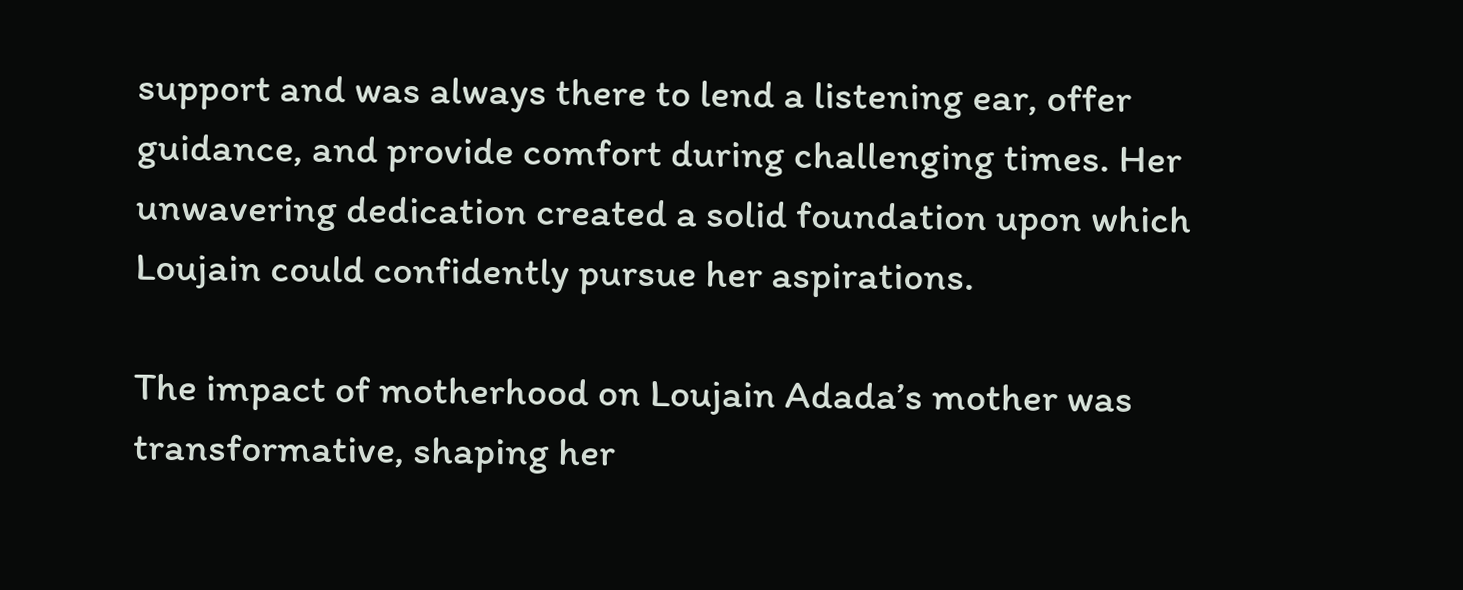support and was always there to lend a listening ear, offer guidance, and provide comfort during challenging times. Her unwavering dedication created a solid foundation upon which Loujain could confidently pursue her aspirations.

The impact of motherhood on Loujain Adada’s mother was transformative, shaping her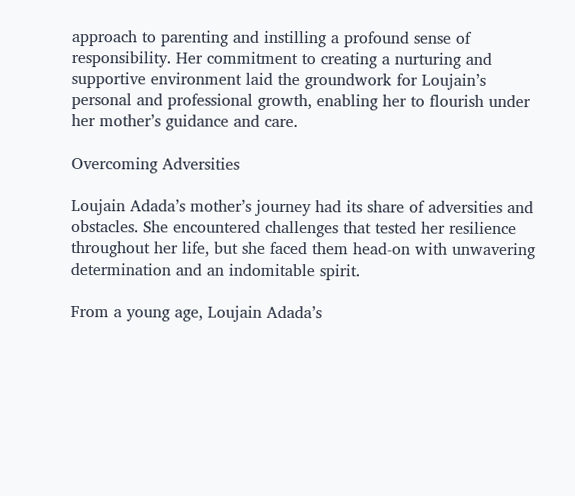approach to parenting and instilling a profound sense of responsibility. Her commitment to creating a nurturing and supportive environment laid the groundwork for Loujain’s personal and professional growth, enabling her to flourish under her mother’s guidance and care.

Overcoming Adversities

Loujain Adada’s mother’s journey had its share of adversities and obstacles. She encountered challenges that tested her resilience throughout her life, but she faced them head-on with unwavering determination and an indomitable spirit.

From a young age, Loujain Adada’s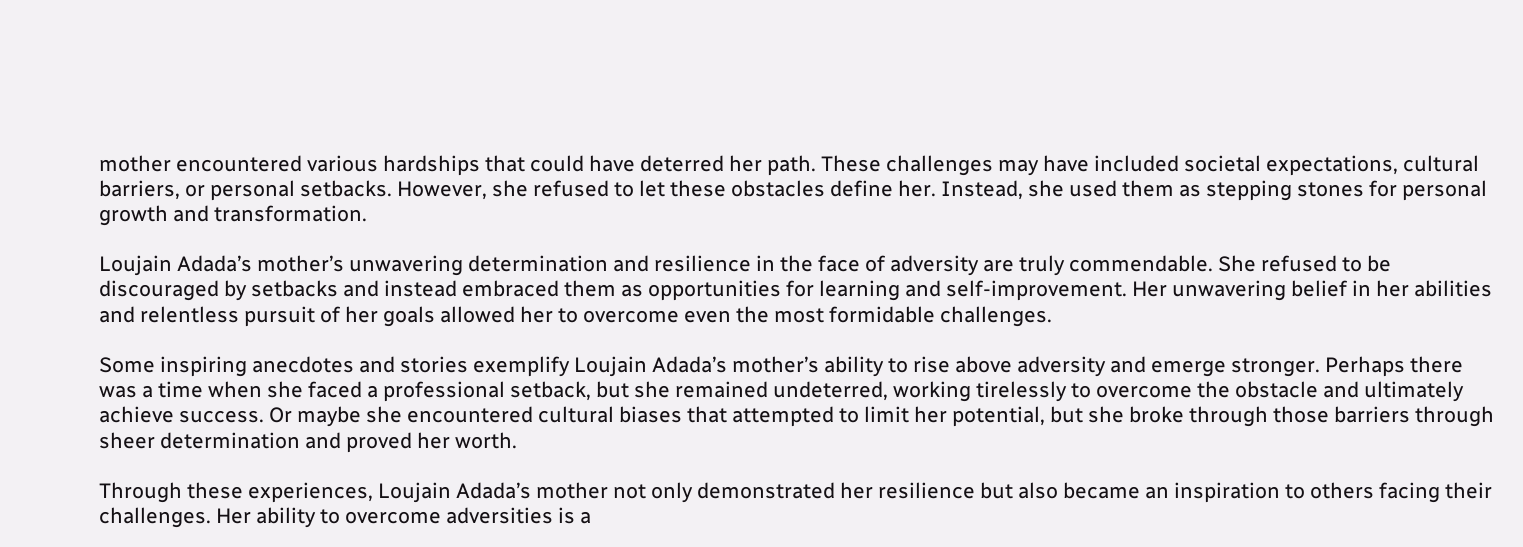mother encountered various hardships that could have deterred her path. These challenges may have included societal expectations, cultural barriers, or personal setbacks. However, she refused to let these obstacles define her. Instead, she used them as stepping stones for personal growth and transformation.

Loujain Adada’s mother’s unwavering determination and resilience in the face of adversity are truly commendable. She refused to be discouraged by setbacks and instead embraced them as opportunities for learning and self-improvement. Her unwavering belief in her abilities and relentless pursuit of her goals allowed her to overcome even the most formidable challenges.

Some inspiring anecdotes and stories exemplify Loujain Adada’s mother’s ability to rise above adversity and emerge stronger. Perhaps there was a time when she faced a professional setback, but she remained undeterred, working tirelessly to overcome the obstacle and ultimately achieve success. Or maybe she encountered cultural biases that attempted to limit her potential, but she broke through those barriers through sheer determination and proved her worth.

Through these experiences, Loujain Adada’s mother not only demonstrated her resilience but also became an inspiration to others facing their challenges. Her ability to overcome adversities is a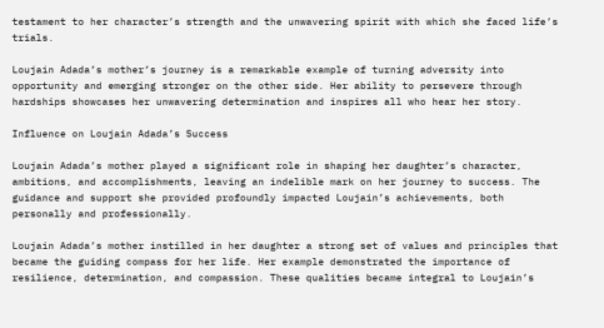testament to her character’s strength and the unwavering spirit with which she faced life’s trials.

Loujain Adada’s mother’s journey is a remarkable example of turning adversity into opportunity and emerging stronger on the other side. Her ability to persevere through hardships showcases her unwavering determination and inspires all who hear her story.

Influence on Loujain Adada’s Success

Loujain Adada’s mother played a significant role in shaping her daughter’s character, ambitions, and accomplishments, leaving an indelible mark on her journey to success. The guidance and support she provided profoundly impacted Loujain’s achievements, both personally and professionally.

Loujain Adada’s mother instilled in her daughter a strong set of values and principles that became the guiding compass for her life. Her example demonstrated the importance of resilience, determination, and compassion. These qualities became integral to Loujain’s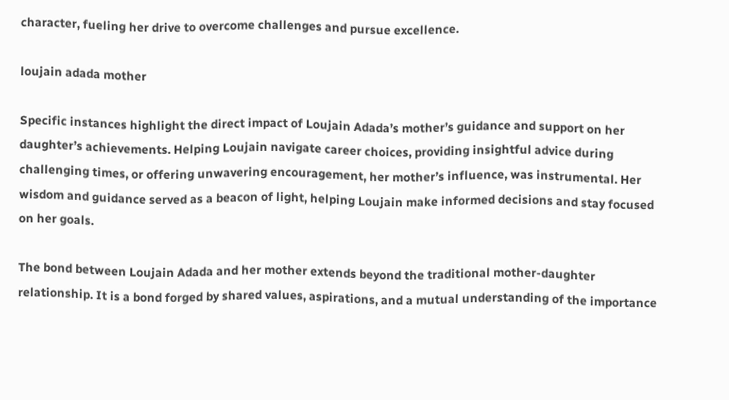character, fueling her drive to overcome challenges and pursue excellence.

loujain adada mother

Specific instances highlight the direct impact of Loujain Adada’s mother’s guidance and support on her daughter’s achievements. Helping Loujain navigate career choices, providing insightful advice during challenging times, or offering unwavering encouragement, her mother’s influence, was instrumental. Her wisdom and guidance served as a beacon of light, helping Loujain make informed decisions and stay focused on her goals.

The bond between Loujain Adada and her mother extends beyond the traditional mother-daughter relationship. It is a bond forged by shared values, aspirations, and a mutual understanding of the importance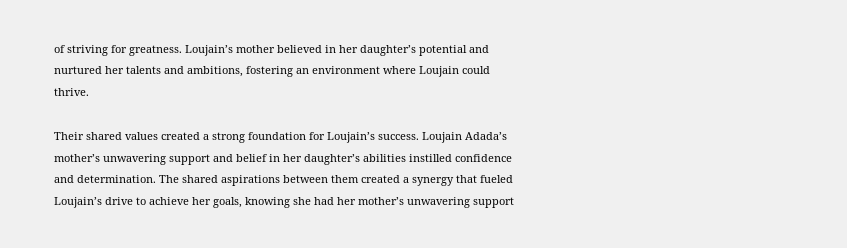of striving for greatness. Loujain’s mother believed in her daughter’s potential and nurtured her talents and ambitions, fostering an environment where Loujain could thrive.

Their shared values created a strong foundation for Loujain’s success. Loujain Adada’s mother’s unwavering support and belief in her daughter’s abilities instilled confidence and determination. The shared aspirations between them created a synergy that fueled Loujain’s drive to achieve her goals, knowing she had her mother’s unwavering support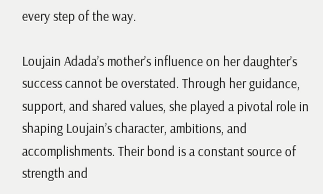every step of the way.

Loujain Adada’s mother’s influence on her daughter’s success cannot be overstated. Through her guidance, support, and shared values, she played a pivotal role in shaping Loujain’s character, ambitions, and accomplishments. Their bond is a constant source of strength and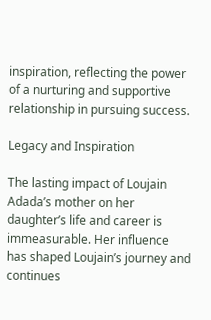inspiration, reflecting the power of a nurturing and supportive relationship in pursuing success.

Legacy and Inspiration

The lasting impact of Loujain Adada’s mother on her daughter’s life and career is immeasurable. Her influence has shaped Loujain’s journey and continues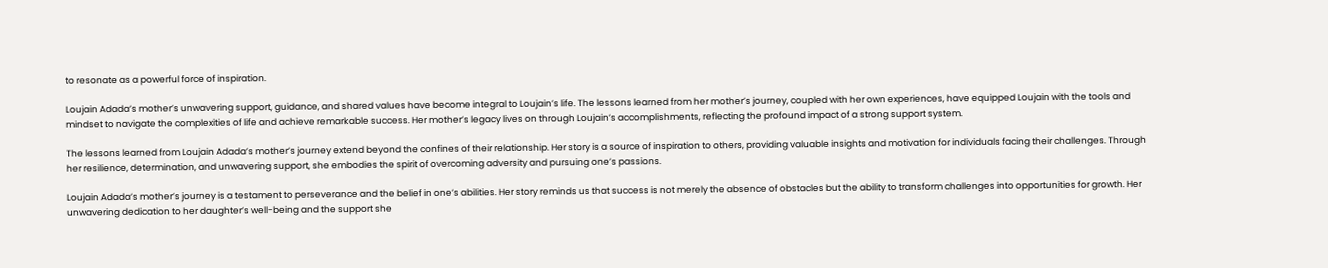to resonate as a powerful force of inspiration.

Loujain Adada’s mother’s unwavering support, guidance, and shared values have become integral to Loujain’s life. The lessons learned from her mother’s journey, coupled with her own experiences, have equipped Loujain with the tools and mindset to navigate the complexities of life and achieve remarkable success. Her mother’s legacy lives on through Loujain’s accomplishments, reflecting the profound impact of a strong support system.

The lessons learned from Loujain Adada’s mother’s journey extend beyond the confines of their relationship. Her story is a source of inspiration to others, providing valuable insights and motivation for individuals facing their challenges. Through her resilience, determination, and unwavering support, she embodies the spirit of overcoming adversity and pursuing one’s passions.

Loujain Adada’s mother’s journey is a testament to perseverance and the belief in one’s abilities. Her story reminds us that success is not merely the absence of obstacles but the ability to transform challenges into opportunities for growth. Her unwavering dedication to her daughter’s well-being and the support she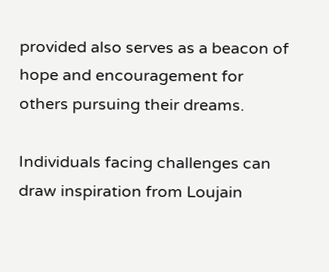provided also serves as a beacon of hope and encouragement for others pursuing their dreams.

Individuals facing challenges can draw inspiration from Loujain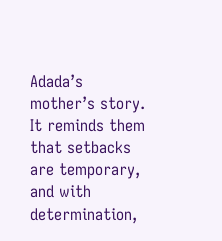Adada’s mother’s story. It reminds them that setbacks are temporary, and with determination,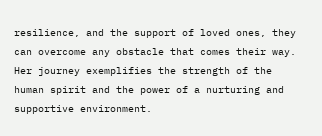resilience, and the support of loved ones, they can overcome any obstacle that comes their way. Her journey exemplifies the strength of the human spirit and the power of a nurturing and supportive environment.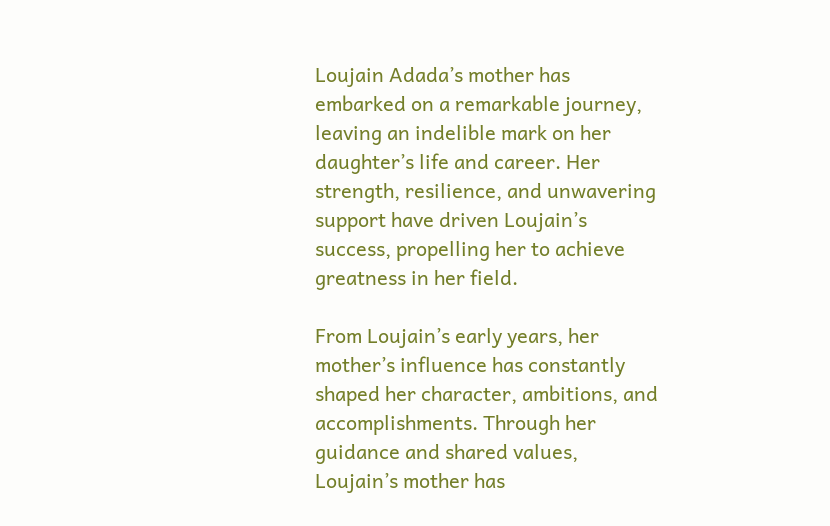Loujain Adada’s mother has embarked on a remarkable journey, leaving an indelible mark on her daughter’s life and career. Her strength, resilience, and unwavering support have driven Loujain’s success, propelling her to achieve greatness in her field.

From Loujain’s early years, her mother’s influence has constantly shaped her character, ambitions, and accomplishments. Through her guidance and shared values, Loujain’s mother has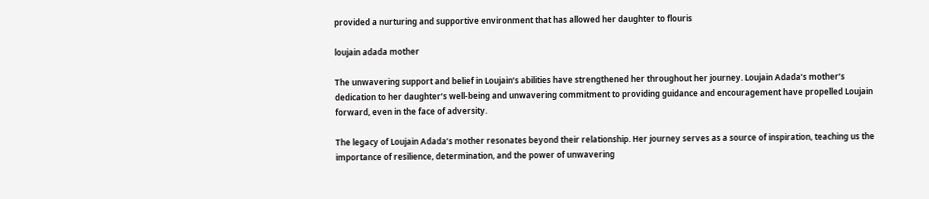provided a nurturing and supportive environment that has allowed her daughter to flouris

loujain adada mother

The unwavering support and belief in Loujain’s abilities have strengthened her throughout her journey. Loujain Adada’s mother’s dedication to her daughter’s well-being and unwavering commitment to providing guidance and encouragement have propelled Loujain forward, even in the face of adversity.

The legacy of Loujain Adada’s mother resonates beyond their relationship. Her journey serves as a source of inspiration, teaching us the importance of resilience, determination, and the power of unwavering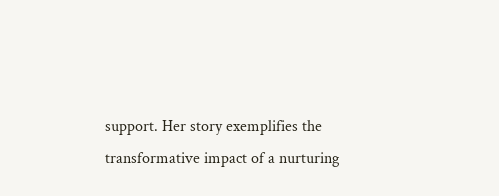support. Her story exemplifies the transformative impact of a nurturing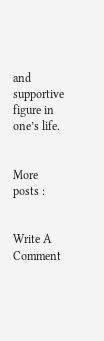and supportive figure in one’s life.


More posts :


Write A Comment